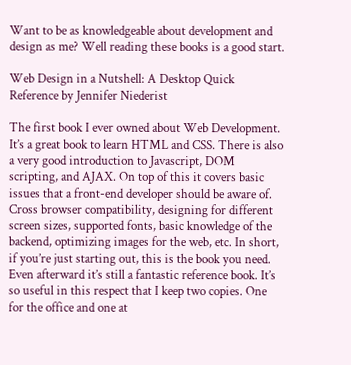Want to be as knowledgeable about development and design as me? Well reading these books is a good start.

Web Design in a Nutshell: A Desktop Quick Reference by Jennifer Niederist

The first book I ever owned about Web Development. It’s a great book to learn HTML and CSS. There is also a very good introduction to Javascript, DOM scripting, and AJAX. On top of this it covers basic issues that a front-end developer should be aware of. Cross browser compatibility, designing for different screen sizes, supported fonts, basic knowledge of the backend, optimizing images for the web, etc. In short, if you’re just starting out, this is the book you need. Even afterward it’s still a fantastic reference book. It’s so useful in this respect that I keep two copies. One for the office and one at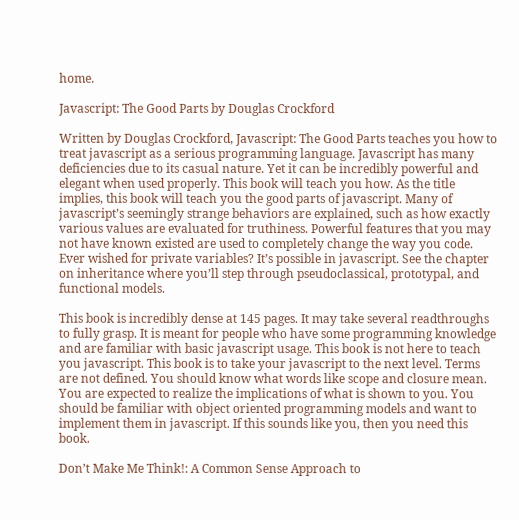home.

Javascript: The Good Parts by Douglas Crockford

Written by Douglas Crockford, Javascript: The Good Parts teaches you how to treat javascript as a serious programming language. Javascript has many deficiencies due to its casual nature. Yet it can be incredibly powerful and elegant when used properly. This book will teach you how. As the title implies, this book will teach you the good parts of javascript. Many of javascript’s seemingly strange behaviors are explained, such as how exactly various values are evaluated for truthiness. Powerful features that you may not have known existed are used to completely change the way you code. Ever wished for private variables? It’s possible in javascript. See the chapter on inheritance where you’ll step through pseudoclassical, prototypal, and functional models.

This book is incredibly dense at 145 pages. It may take several readthroughs to fully grasp. It is meant for people who have some programming knowledge and are familiar with basic javascript usage. This book is not here to teach you javascript. This book is to take your javascript to the next level. Terms are not defined. You should know what words like scope and closure mean. You are expected to realize the implications of what is shown to you. You should be familiar with object oriented programming models and want to implement them in javascript. If this sounds like you, then you need this book.

Don’t Make Me Think!: A Common Sense Approach to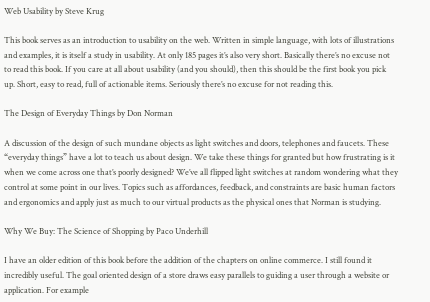Web Usability by Steve Krug

This book serves as an introduction to usability on the web. Written in simple language, with lots of illustrations and examples, it is itself a study in usability. At only 185 pages it’s also very short. Basically there’s no excuse not to read this book. If you care at all about usability (and you should), then this should be the first book you pick up. Short, easy to read, full of actionable items. Seriously there’s no excuse for not reading this.

The Design of Everyday Things by Don Norman

A discussion of the design of such mundane objects as light switches and doors, telephones and faucets. These “everyday things” have a lot to teach us about design. We take these things for granted but how frustrating is it when we come across one that’s poorly designed? We’ve all flipped light switches at random wondering what they control at some point in our lives. Topics such as affordances, feedback, and constraints are basic human factors and ergonomics and apply just as much to our virtual products as the physical ones that Norman is studying.

Why We Buy: The Science of Shopping by Paco Underhill

I have an older edition of this book before the addition of the chapters on online commerce. I still found it incredibly useful. The goal oriented design of a store draws easy parallels to guiding a user through a website or application. For example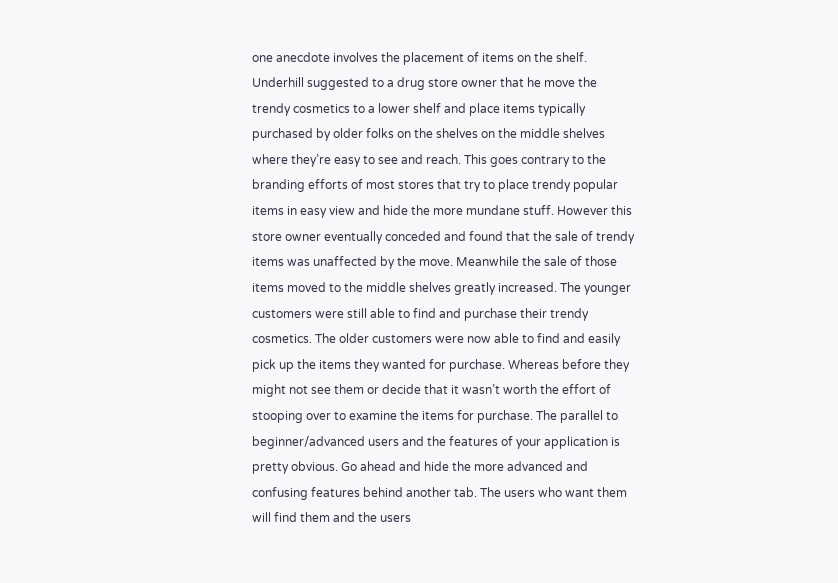one anecdote involves the placement of items on the shelf. Underhill suggested to a drug store owner that he move the trendy cosmetics to a lower shelf and place items typically purchased by older folks on the shelves on the middle shelves where they’re easy to see and reach. This goes contrary to the branding efforts of most stores that try to place trendy popular items in easy view and hide the more mundane stuff. However this store owner eventually conceded and found that the sale of trendy items was unaffected by the move. Meanwhile the sale of those items moved to the middle shelves greatly increased. The younger customers were still able to find and purchase their trendy cosmetics. The older customers were now able to find and easily pick up the items they wanted for purchase. Whereas before they might not see them or decide that it wasn’t worth the effort of stooping over to examine the items for purchase. The parallel to beginner/advanced users and the features of your application is pretty obvious. Go ahead and hide the more advanced and confusing features behind another tab. The users who want them will find them and the users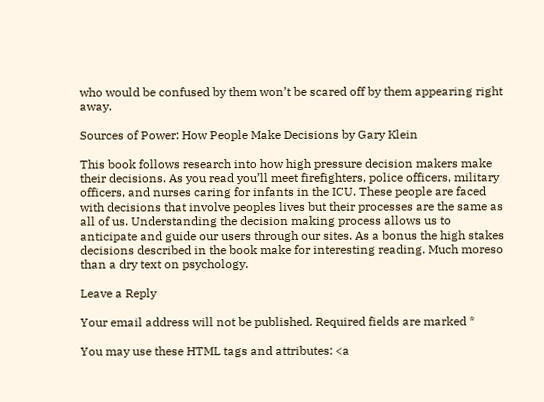who would be confused by them won’t be scared off by them appearing right away.

Sources of Power: How People Make Decisions by Gary Klein

This book follows research into how high pressure decision makers make their decisions. As you read you’ll meet firefighters, police officers, military officers, and nurses caring for infants in the ICU. These people are faced with decisions that involve peoples lives but their processes are the same as all of us. Understanding the decision making process allows us to anticipate and guide our users through our sites. As a bonus the high stakes decisions described in the book make for interesting reading. Much moreso than a dry text on psychology.

Leave a Reply

Your email address will not be published. Required fields are marked *

You may use these HTML tags and attributes: <a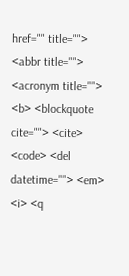href="" title=""> <abbr title=""> <acronym title=""> <b> <blockquote cite=""> <cite> <code> <del datetime=""> <em> <i> <q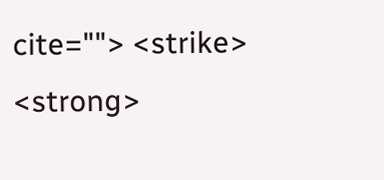cite=""> <strike> <strong>